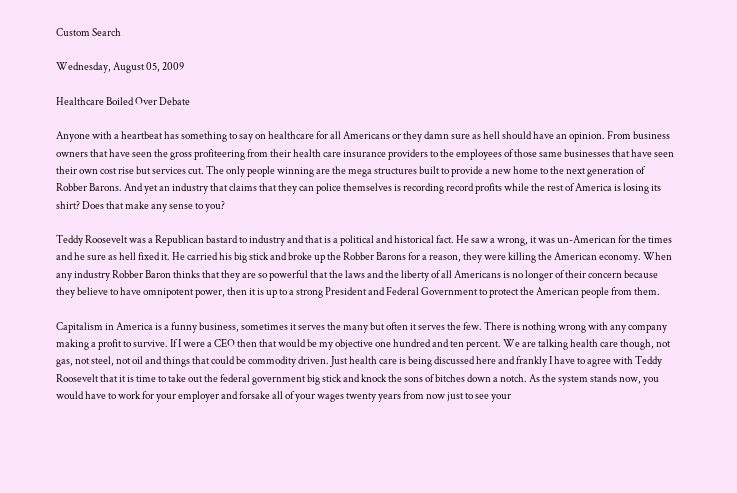Custom Search

Wednesday, August 05, 2009

Healthcare Boiled Over Debate

Anyone with a heartbeat has something to say on healthcare for all Americans or they damn sure as hell should have an opinion. From business owners that have seen the gross profiteering from their health care insurance providers to the employees of those same businesses that have seen their own cost rise but services cut. The only people winning are the mega structures built to provide a new home to the next generation of Robber Barons. And yet an industry that claims that they can police themselves is recording record profits while the rest of America is losing its shirt? Does that make any sense to you?

Teddy Roosevelt was a Republican bastard to industry and that is a political and historical fact. He saw a wrong, it was un-American for the times and he sure as hell fixed it. He carried his big stick and broke up the Robber Barons for a reason, they were killing the American economy. When any industry Robber Baron thinks that they are so powerful that the laws and the liberty of all Americans is no longer of their concern because they believe to have omnipotent power, then it is up to a strong President and Federal Government to protect the American people from them.

Capitalism in America is a funny business, sometimes it serves the many but often it serves the few. There is nothing wrong with any company making a profit to survive. If I were a CEO then that would be my objective one hundred and ten percent. We are talking health care though, not gas, not steel, not oil and things that could be commodity driven. Just health care is being discussed here and frankly I have to agree with Teddy Roosevelt that it is time to take out the federal government big stick and knock the sons of bitches down a notch. As the system stands now, you would have to work for your employer and forsake all of your wages twenty years from now just to see your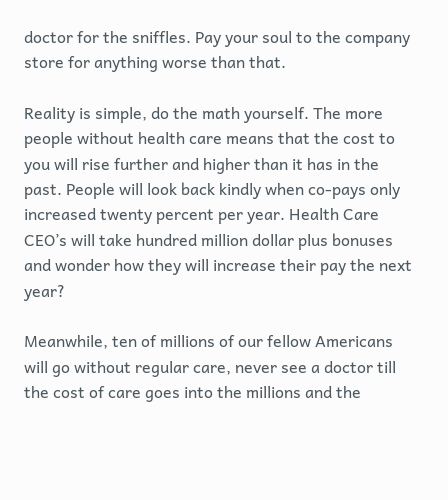doctor for the sniffles. Pay your soul to the company store for anything worse than that.

Reality is simple, do the math yourself. The more people without health care means that the cost to you will rise further and higher than it has in the past. People will look back kindly when co-pays only increased twenty percent per year. Health Care CEO’s will take hundred million dollar plus bonuses and wonder how they will increase their pay the next year?

Meanwhile, ten of millions of our fellow Americans will go without regular care, never see a doctor till the cost of care goes into the millions and the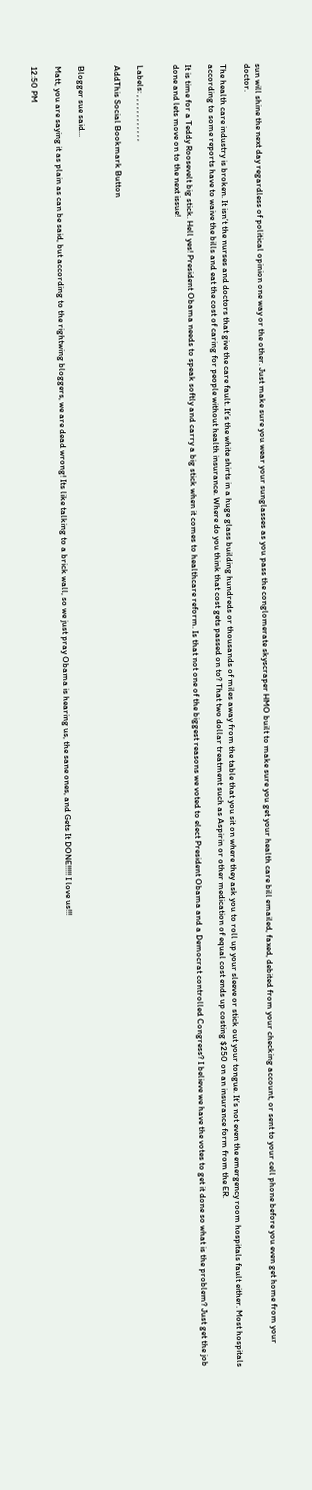sun will shine the next day regardless of political opinion one way or the other. Just make sure you wear your sunglasses as you pass the conglomerate skyscraper HMO built to make sure you get your health care bill emailed, faxed, debited from your checking account, or sent to your cell phone before you even get home from your doctor.

The health care industry is broken. It isn’t the nurses and doctors that give the care fault. It’s the white shirts in a huge glass building hundreds or thousands of miles away from the table that you sit on where they ask you to roll up your sleeve or stick out your tongue. It’s not even the emergency room hospitals fault either. Most hospitals according to some reports have to waive the bills and eat the cost of caring for people without health insurance. Where do you think that cost gets passed on to? That two dollar treatment such as Aspirin or other medication of equal cost ends up costing $250 on an insurance form from the ER.

It is time for a Teddy Roosevelt big stick. Hell yes! President Obama needs to speak softly and carry a big stick when it comes to healthcare reform. Is that not one of the biggest reasons we voted to elect President Obama and a Democrat controlled Congress? I believe we have the votes to get it done so what is the problem? Just get the job done and lets move on to the next issue!


Labels: , , , , , , , , , , , ,

AddThis Social Bookmark Button


Blogger sue said...

Matt, you are saying it as plain as can be said, but according to the rightwing bloggers, we are dead wrong! Its like talking to a brick wall, so we just pray Obama is hearing us, the sane ones, and Gets It DONE!!!!! I love us!!!

12:50 PM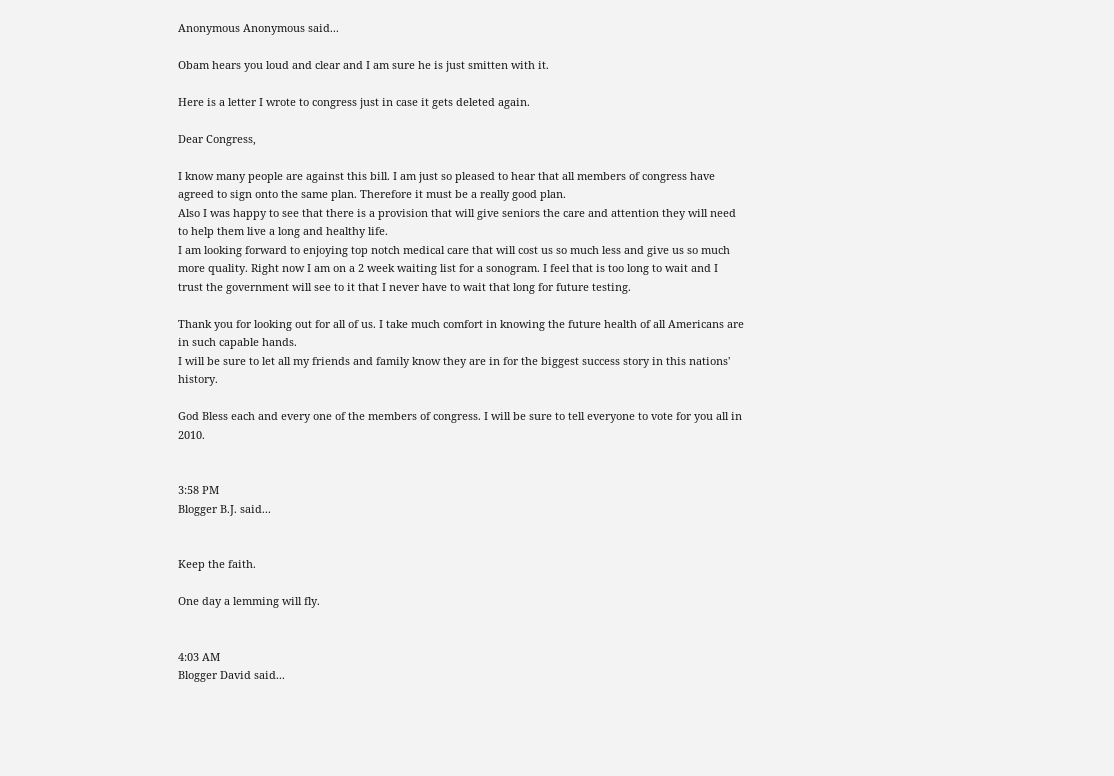Anonymous Anonymous said...

Obam hears you loud and clear and I am sure he is just smitten with it.

Here is a letter I wrote to congress just in case it gets deleted again.

Dear Congress,

I know many people are against this bill. I am just so pleased to hear that all members of congress have agreed to sign onto the same plan. Therefore it must be a really good plan.
Also I was happy to see that there is a provision that will give seniors the care and attention they will need to help them live a long and healthy life.
I am looking forward to enjoying top notch medical care that will cost us so much less and give us so much more quality. Right now I am on a 2 week waiting list for a sonogram. I feel that is too long to wait and I trust the government will see to it that I never have to wait that long for future testing.

Thank you for looking out for all of us. I take much comfort in knowing the future health of all Americans are in such capable hands.
I will be sure to let all my friends and family know they are in for the biggest success story in this nations' history.

God Bless each and every one of the members of congress. I will be sure to tell everyone to vote for you all in 2010.


3:58 PM
Blogger B.J. said...


Keep the faith.

One day a lemming will fly.


4:03 AM
Blogger David said...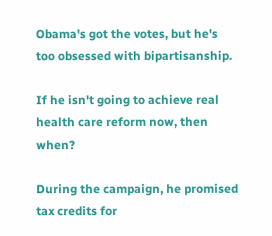Obama's got the votes, but he's too obsessed with bipartisanship.

If he isn't going to achieve real health care reform now, then when?

During the campaign, he promised tax credits for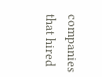companies that hired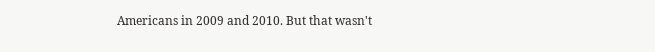Americans in 2009 and 2010. But that wasn't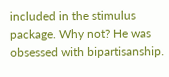included in the stimulus package. Why not? He was obsessed with bipartisanship.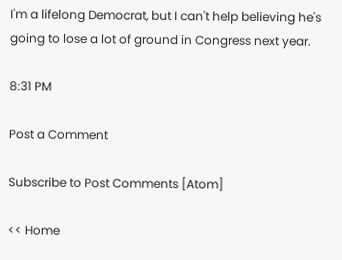I'm a lifelong Democrat, but I can't help believing he's going to lose a lot of ground in Congress next year.

8:31 PM

Post a Comment

Subscribe to Post Comments [Atom]

<< Home